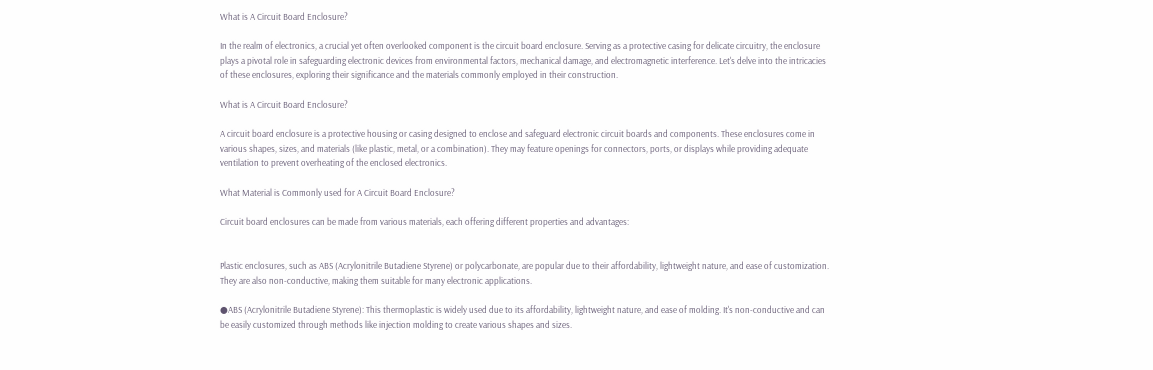What is A Circuit Board Enclosure?

In the realm of electronics, a crucial yet often overlooked component is the circuit board enclosure. Serving as a protective casing for delicate circuitry, the enclosure plays a pivotal role in safeguarding electronic devices from environmental factors, mechanical damage, and electromagnetic interference. Let's delve into the intricacies of these enclosures, exploring their significance and the materials commonly employed in their construction.

What is A Circuit Board Enclosure?

A circuit board enclosure is a protective housing or casing designed to enclose and safeguard electronic circuit boards and components. These enclosures come in various shapes, sizes, and materials (like plastic, metal, or a combination). They may feature openings for connectors, ports, or displays while providing adequate ventilation to prevent overheating of the enclosed electronics.

What Material is Commonly used for A Circuit Board Enclosure?

Circuit board enclosures can be made from various materials, each offering different properties and advantages:


Plastic enclosures, such as ABS (Acrylonitrile Butadiene Styrene) or polycarbonate, are popular due to their affordability, lightweight nature, and ease of customization. They are also non-conductive, making them suitable for many electronic applications.

●ABS (Acrylonitrile Butadiene Styrene): This thermoplastic is widely used due to its affordability, lightweight nature, and ease of molding. It's non-conductive and can be easily customized through methods like injection molding to create various shapes and sizes.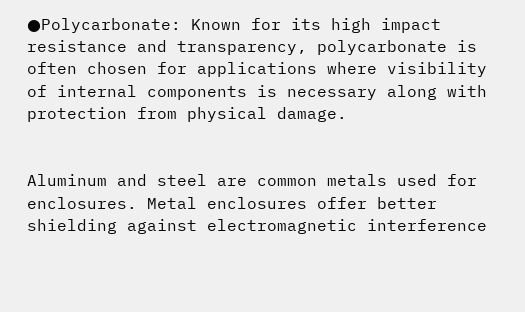●Polycarbonate: Known for its high impact resistance and transparency, polycarbonate is often chosen for applications where visibility of internal components is necessary along with protection from physical damage.


Aluminum and steel are common metals used for enclosures. Metal enclosures offer better shielding against electromagnetic interference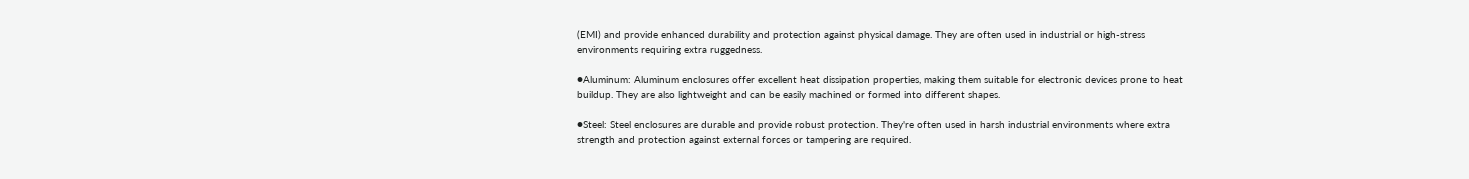(EMI) and provide enhanced durability and protection against physical damage. They are often used in industrial or high-stress environments requiring extra ruggedness.

●Aluminum: Aluminum enclosures offer excellent heat dissipation properties, making them suitable for electronic devices prone to heat buildup. They are also lightweight and can be easily machined or formed into different shapes.

●Steel: Steel enclosures are durable and provide robust protection. They're often used in harsh industrial environments where extra strength and protection against external forces or tampering are required.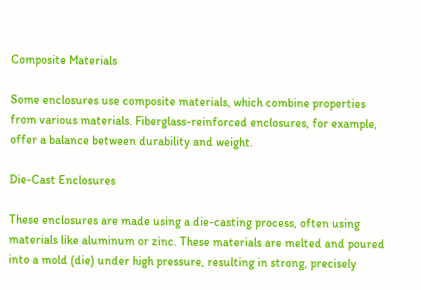Composite Materials

Some enclosures use composite materials, which combine properties from various materials. Fiberglass-reinforced enclosures, for example, offer a balance between durability and weight.

Die-Cast Enclosures

These enclosures are made using a die-casting process, often using materials like aluminum or zinc. These materials are melted and poured into a mold (die) under high pressure, resulting in strong, precisely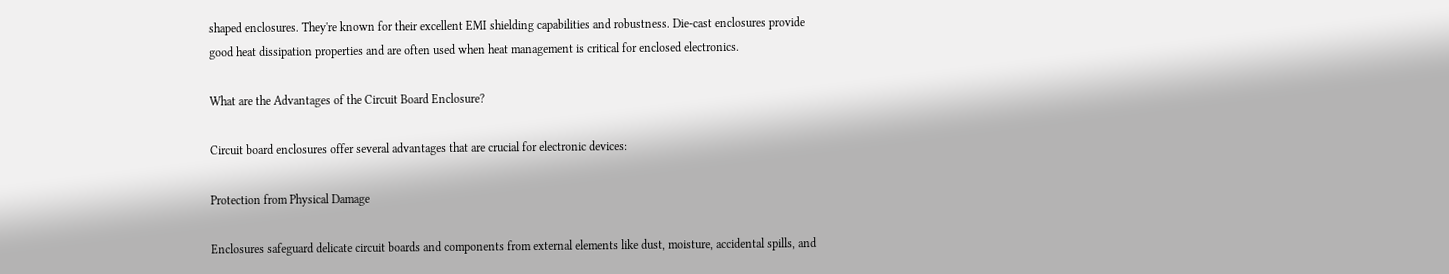shaped enclosures. They're known for their excellent EMI shielding capabilities and robustness. Die-cast enclosures provide good heat dissipation properties and are often used when heat management is critical for enclosed electronics.

What are the Advantages of the Circuit Board Enclosure?

Circuit board enclosures offer several advantages that are crucial for electronic devices:

Protection from Physical Damage

Enclosures safeguard delicate circuit boards and components from external elements like dust, moisture, accidental spills, and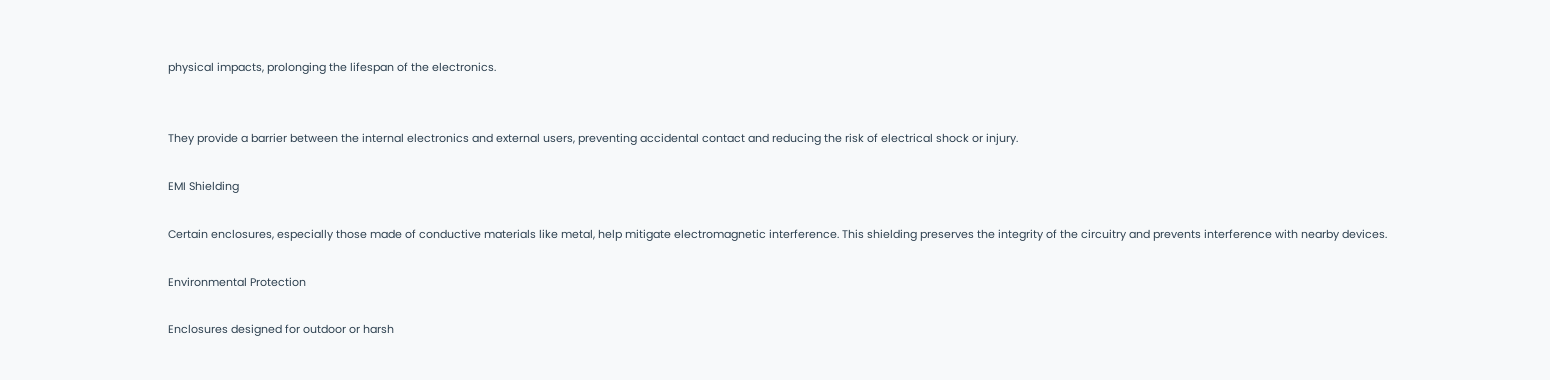physical impacts, prolonging the lifespan of the electronics.


They provide a barrier between the internal electronics and external users, preventing accidental contact and reducing the risk of electrical shock or injury.

EMI Shielding

Certain enclosures, especially those made of conductive materials like metal, help mitigate electromagnetic interference. This shielding preserves the integrity of the circuitry and prevents interference with nearby devices.

Environmental Protection

Enclosures designed for outdoor or harsh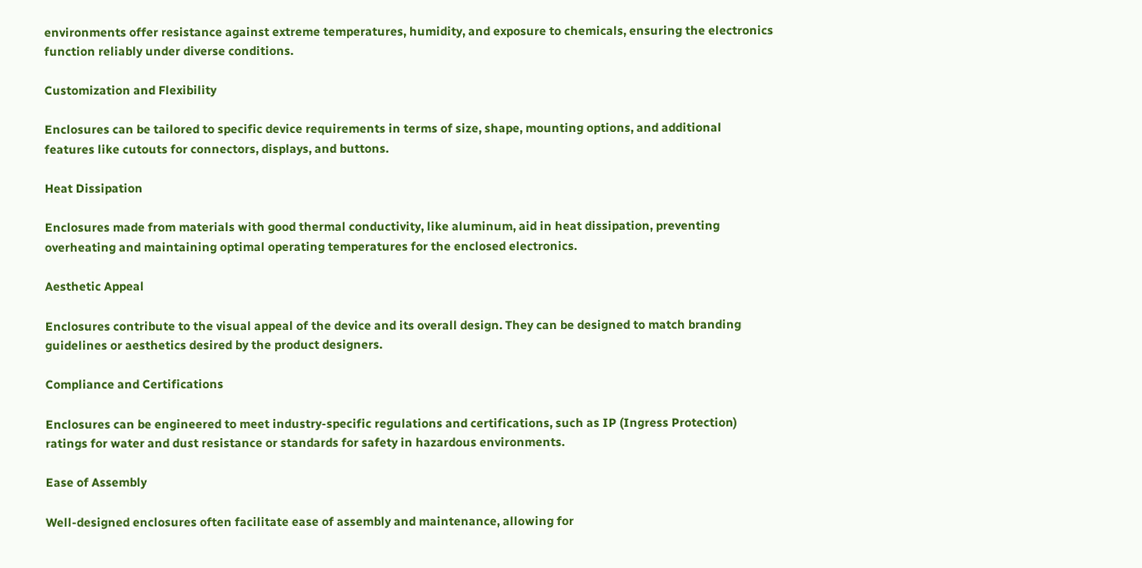environments offer resistance against extreme temperatures, humidity, and exposure to chemicals, ensuring the electronics function reliably under diverse conditions.

Customization and Flexibility

Enclosures can be tailored to specific device requirements in terms of size, shape, mounting options, and additional features like cutouts for connectors, displays, and buttons.

Heat Dissipation

Enclosures made from materials with good thermal conductivity, like aluminum, aid in heat dissipation, preventing overheating and maintaining optimal operating temperatures for the enclosed electronics.

Aesthetic Appeal

Enclosures contribute to the visual appeal of the device and its overall design. They can be designed to match branding guidelines or aesthetics desired by the product designers.

Compliance and Certifications

Enclosures can be engineered to meet industry-specific regulations and certifications, such as IP (Ingress Protection) ratings for water and dust resistance or standards for safety in hazardous environments.

Ease of Assembly

Well-designed enclosures often facilitate ease of assembly and maintenance, allowing for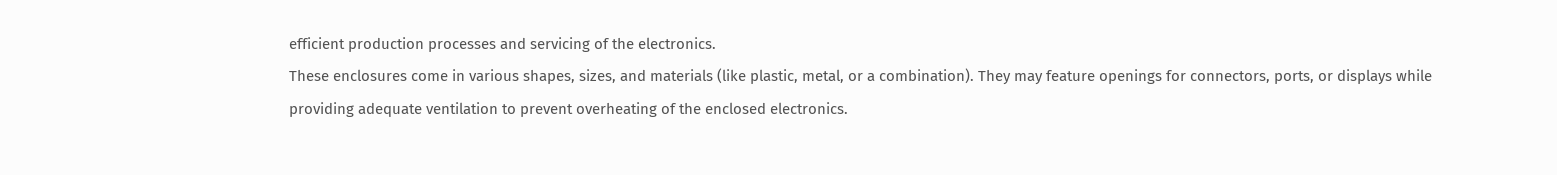efficient production processes and servicing of the electronics.
These enclosures come in various shapes, sizes, and materials (like plastic, metal, or a combination). They may feature openings for connectors, ports, or displays while providing adequate ventilation to prevent overheating of the enclosed electronics.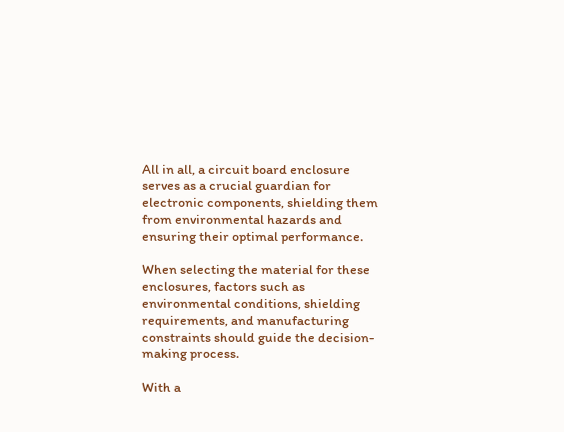All in all, a circuit board enclosure serves as a crucial guardian for electronic components, shielding them from environmental hazards and ensuring their optimal performance.

When selecting the material for these enclosures, factors such as environmental conditions, shielding requirements, and manufacturing constraints should guide the decision-making process.

With a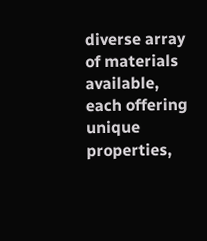diverse array of materials available, each offering unique properties,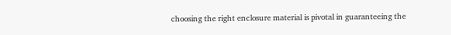choosing the right enclosure material is pivotal in guaranteeing the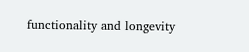functionality and longevity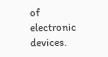of electronic devices.